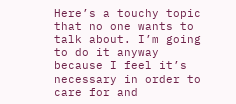Here’s a touchy topic that no one wants to talk about. I’m going to do it anyway because I feel it’s necessary in order to care for and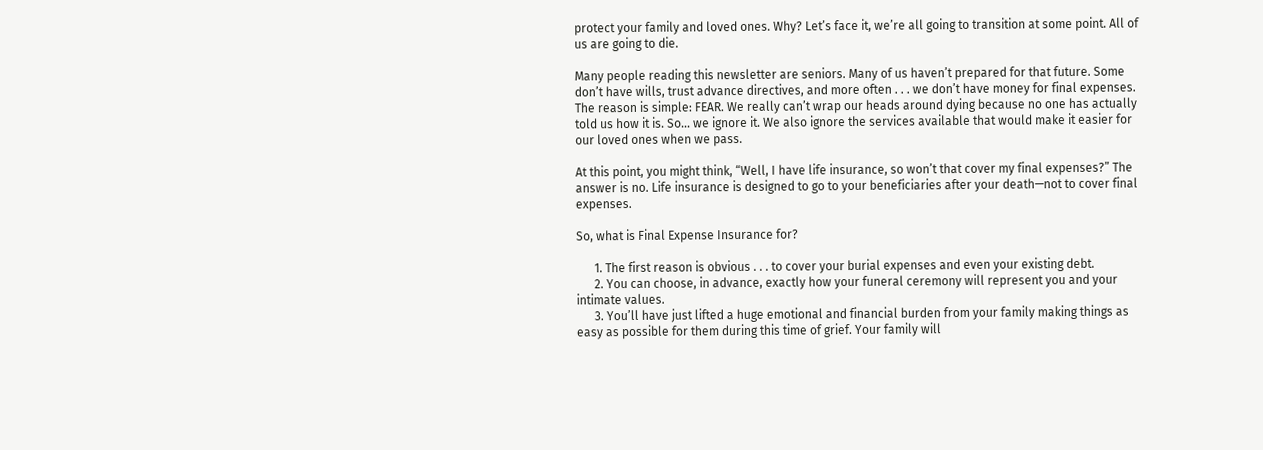protect your family and loved ones. Why? Let’s face it, we’re all going to transition at some point. All of us are going to die.

Many people reading this newsletter are seniors. Many of us haven’t prepared for that future. Some don’t have wills, trust advance directives, and more often . . . we don’t have money for final expenses. The reason is simple: FEAR. We really can’t wrap our heads around dying because no one has actually told us how it is. So… we ignore it. We also ignore the services available that would make it easier for our loved ones when we pass.

At this point, you might think, “Well, I have life insurance, so won’t that cover my final expenses?” The answer is no. Life insurance is designed to go to your beneficiaries after your death—not to cover final expenses.

So, what is Final Expense Insurance for?

      1. The first reason is obvious . . . to cover your burial expenses and even your existing debt.
      2. You can choose, in advance, exactly how your funeral ceremony will represent you and your intimate values.
      3. You’ll have just lifted a huge emotional and financial burden from your family making things as easy as possible for them during this time of grief. Your family will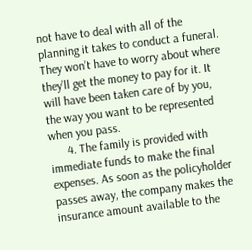not have to deal with all of the planning it takes to conduct a funeral. They won’t have to worry about where they’ll get the money to pay for it. It will have been taken care of by you, the way you want to be represented when you pass.
      4. The family is provided with immediate funds to make the final expenses. As soon as the policyholder passes away, the company makes the insurance amount available to the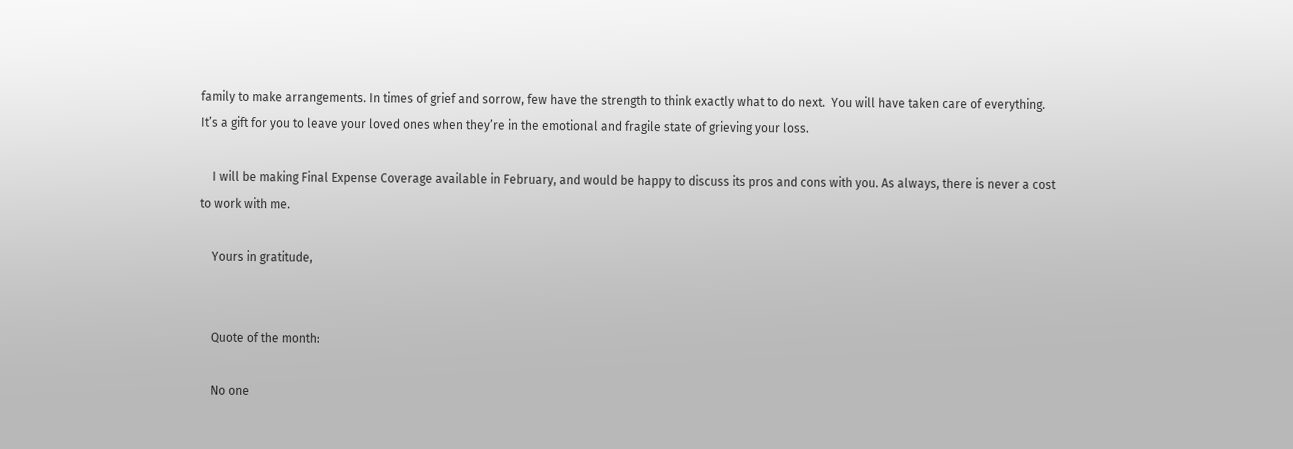family to make arrangements. In times of grief and sorrow, few have the strength to think exactly what to do next.  You will have taken care of everything. It’s a gift for you to leave your loved ones when they’re in the emotional and fragile state of grieving your loss.

    I will be making Final Expense Coverage available in February, and would be happy to discuss its pros and cons with you. As always, there is never a cost to work with me.

    Yours in gratitude,


    Quote of the month:

    No one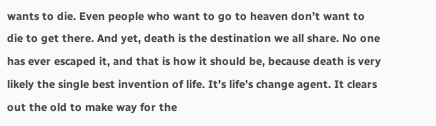wants to die. Even people who want to go to heaven don’t want to die to get there. And yet, death is the destination we all share. No one has ever escaped it, and that is how it should be, because death is very likely the single best invention of life. It’s life’s change agent. It clears out the old to make way for the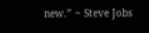new.” ~ Steve Jobs